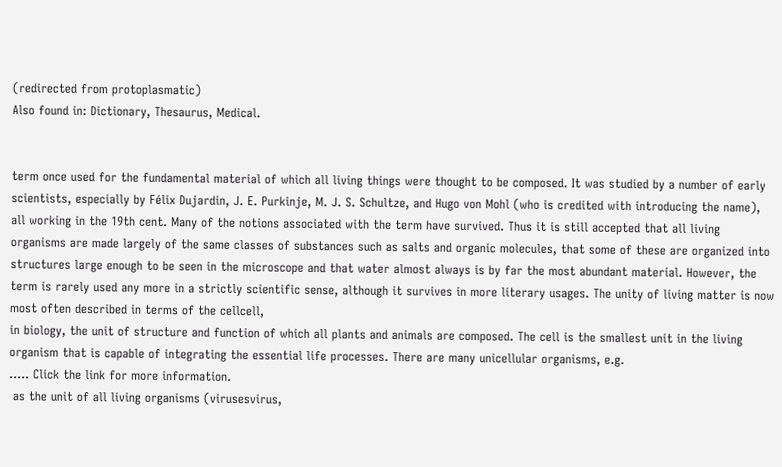(redirected from protoplasmatic)
Also found in: Dictionary, Thesaurus, Medical.


term once used for the fundamental material of which all living things were thought to be composed. It was studied by a number of early scientists, especially by Félix Dujardin, J. E. Purkinje, M. J. S. Schultze, and Hugo von Mohl (who is credited with introducing the name), all working in the 19th cent. Many of the notions associated with the term have survived. Thus it is still accepted that all living organisms are made largely of the same classes of substances such as salts and organic molecules, that some of these are organized into structures large enough to be seen in the microscope and that water almost always is by far the most abundant material. However, the term is rarely used any more in a strictly scientific sense, although it survives in more literary usages. The unity of living matter is now most often described in terms of the cellcell,
in biology, the unit of structure and function of which all plants and animals are composed. The cell is the smallest unit in the living organism that is capable of integrating the essential life processes. There are many unicellular organisms, e.g.
..... Click the link for more information.
 as the unit of all living organisms (virusesvirus,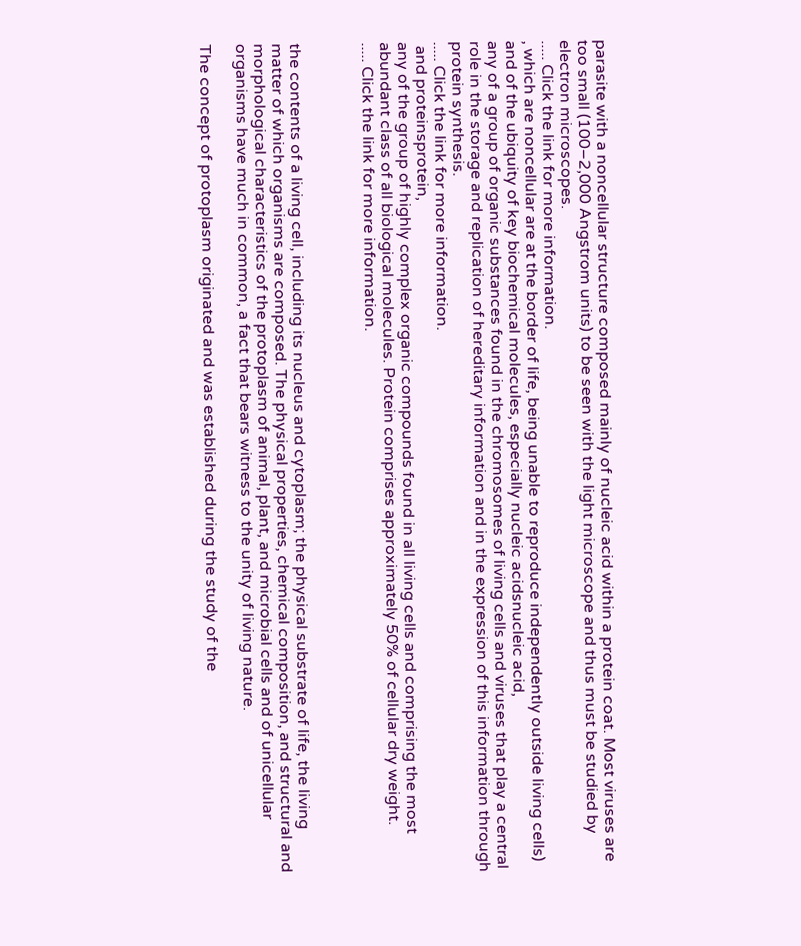parasite with a noncellular structure composed mainly of nucleic acid within a protein coat. Most viruses are too small (100–2,000 Angstrom units) to be seen with the light microscope and thus must be studied by electron microscopes.
..... Click the link for more information.
, which are noncellular are at the border of life, being unable to reproduce independently outside living cells) and of the ubiquity of key biochemical molecules, especially nucleic acidsnucleic acid,
any of a group of organic substances found in the chromosomes of living cells and viruses that play a central role in the storage and replication of hereditary information and in the expression of this information through protein synthesis.
..... Click the link for more information.
 and proteinsprotein,
any of the group of highly complex organic compounds found in all living cells and comprising the most abundant class of all biological molecules. Protein comprises approximately 50% of cellular dry weight.
..... Click the link for more information.



the contents of a living cell, including its nucleus and cytoplasm; the physical substrate of life, the living matter of which organisms are composed. The physical properties, chemical composition, and structural and morphological characteristics of the protoplasm of animal, plant, and microbial cells and of unicellular organisms have much in common, a fact that bears witness to the unity of living nature.

The concept of protoplasm originated and was established during the study of the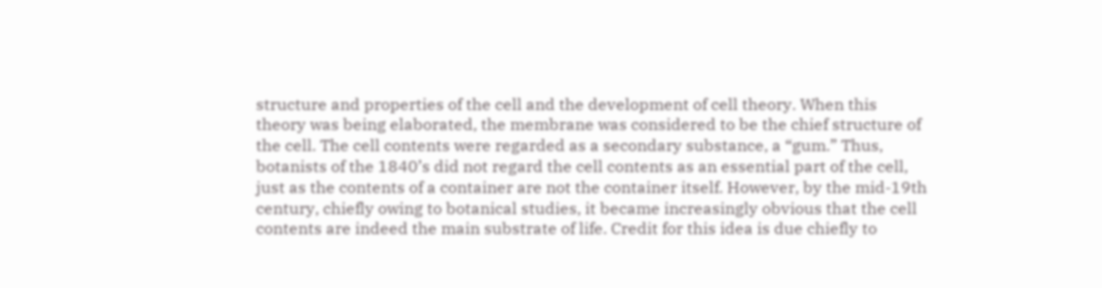structure and properties of the cell and the development of cell theory. When this theory was being elaborated, the membrane was considered to be the chief structure of the cell. The cell contents were regarded as a secondary substance, a “gum.” Thus, botanists of the 1840’s did not regard the cell contents as an essential part of the cell, just as the contents of a container are not the container itself. However, by the mid-19th century, chiefly owing to botanical studies, it became increasingly obvious that the cell contents are indeed the main substrate of life. Credit for this idea is due chiefly to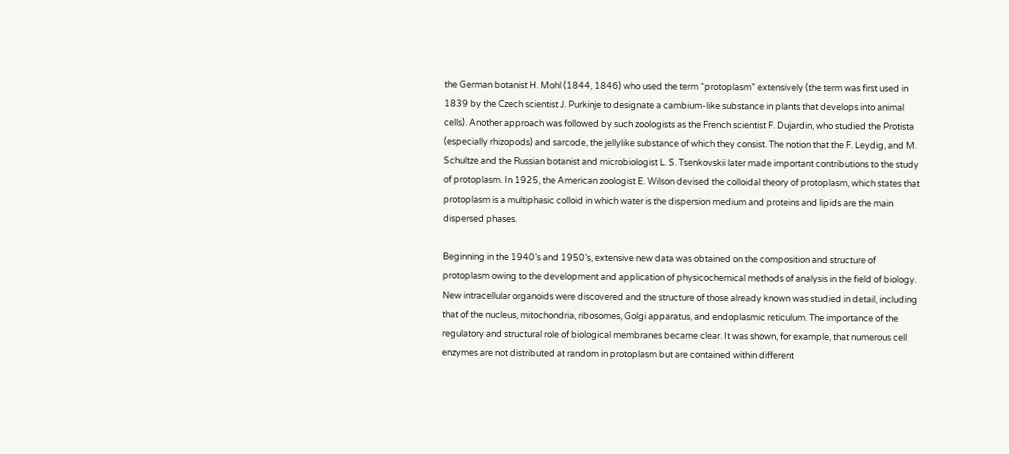the German botanist H. Mohl (1844, 1846) who used the term “protoplasm” extensively (the term was first used in 1839 by the Czech scientist J. Purkinje to designate a cambium-like substance in plants that develops into animal cells). Another approach was followed by such zoologists as the French scientist F. Dujardin, who studied the Protista (especially rhizopods) and sarcode, the jellylike substance of which they consist. The notion that the F. Leydig, and M. Schultze and the Russian botanist and microbiologist L. S. Tsenkovskii later made important contributions to the study of protoplasm. In 1925, the American zoologist E. Wilson devised the colloidal theory of protoplasm, which states that protoplasm is a multiphasic colloid in which water is the dispersion medium and proteins and lipids are the main dispersed phases.

Beginning in the 1940’s and 1950’s, extensive new data was obtained on the composition and structure of protoplasm owing to the development and application of physicochemical methods of analysis in the field of biology. New intracellular organoids were discovered and the structure of those already known was studied in detail, including that of the nucleus, mitochondria, ribosomes, Golgi apparatus, and endoplasmic reticulum. The importance of the regulatory and structural role of biological membranes became clear. It was shown, for example, that numerous cell enzymes are not distributed at random in protoplasm but are contained within different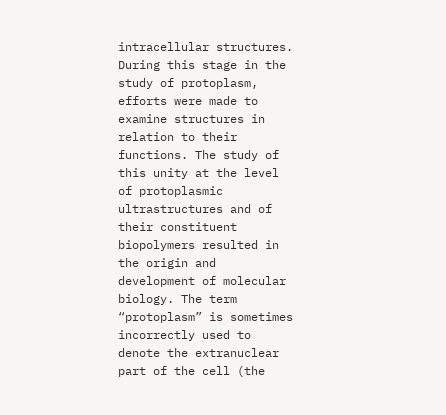intracellular structures. During this stage in the study of protoplasm, efforts were made to examine structures in relation to their functions. The study of this unity at the level of protoplasmic ultrastructures and of their constituent biopolymers resulted in the origin and development of molecular biology. The term “protoplasm” is sometimes incorrectly used to denote the extranuclear part of the cell (the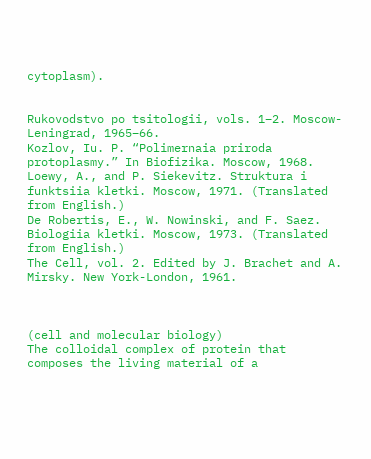cytoplasm).


Rukovodstvo po tsitologii, vols. 1–2. Moscow-Leningrad, 1965–66.
Kozlov, Iu. P. “Polimernaia priroda protoplasmy.” In Biofizika. Moscow, 1968.
Loewy, A., and P. Siekevitz. Struktura i funktsiia kletki. Moscow, 1971. (Translated from English.)
De Robertis, E., W. Nowinski, and F. Saez. Biologiia kletki. Moscow, 1973. (Translated from English.)
The Cell, vol. 2. Edited by J. Brachet and A. Mirsky. New York-London, 1961.



(cell and molecular biology)
The colloidal complex of protein that composes the living material of a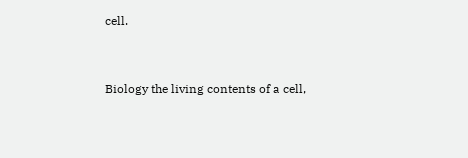cell.


Biology the living contents of a cell,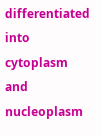differentiated into cytoplasm and nucleoplasm